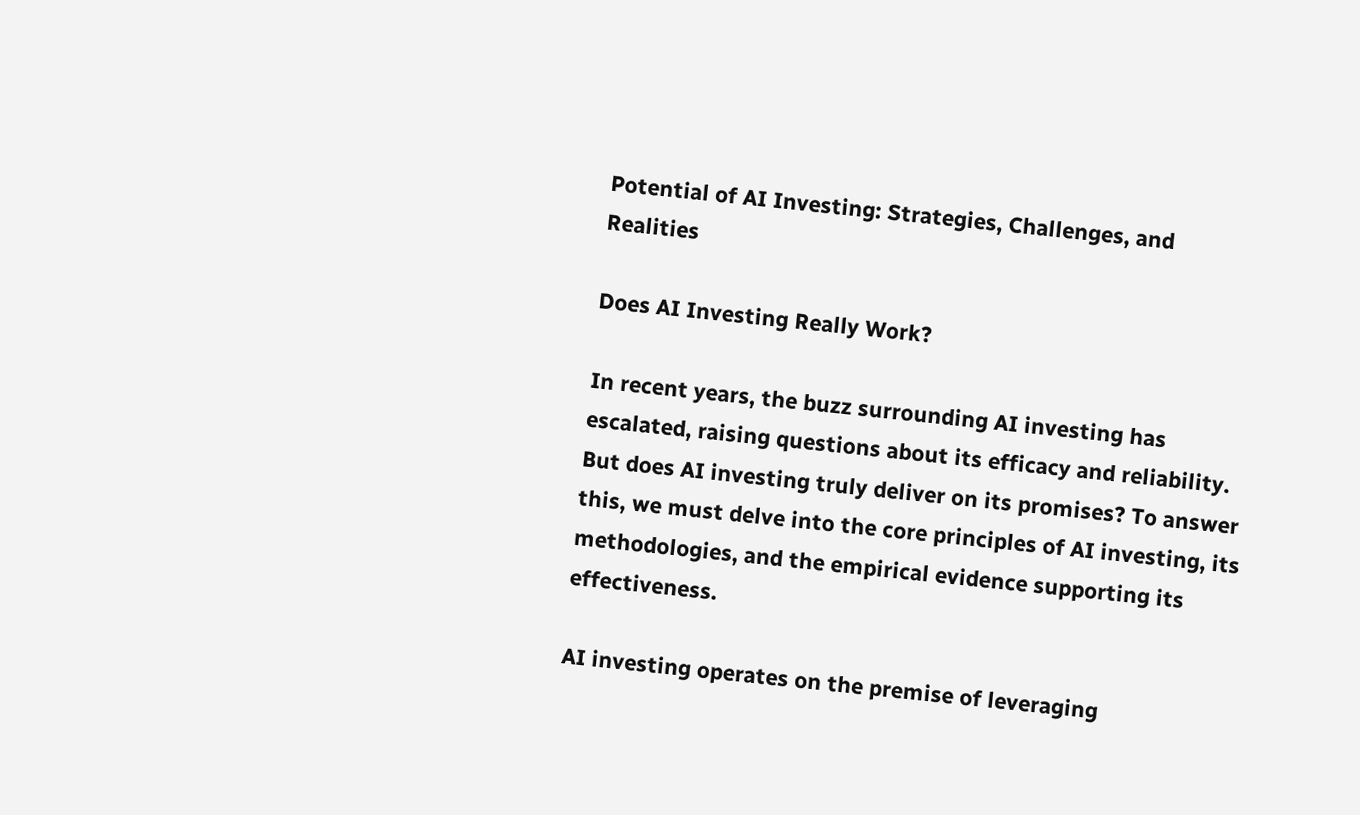Potential of AI Investing: Strategies, Challenges, and Realities

Does AI Investing Really Work?

In recent years, the buzz surrounding AI investing has escalated, raising questions about its efficacy and reliability. But does AI investing truly deliver on its promises? To answer this, we must delve into the core principles of AI investing, its methodologies, and the empirical evidence supporting its effectiveness.

AI investing operates on the premise of leveraging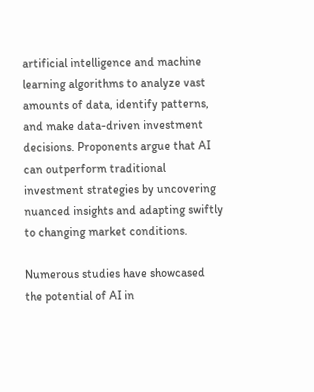artificial intelligence and machine learning algorithms to analyze vast amounts of data, identify patterns, and make data-driven investment decisions. Proponents argue that AI can outperform traditional investment strategies by uncovering nuanced insights and adapting swiftly to changing market conditions.

Numerous studies have showcased the potential of AI in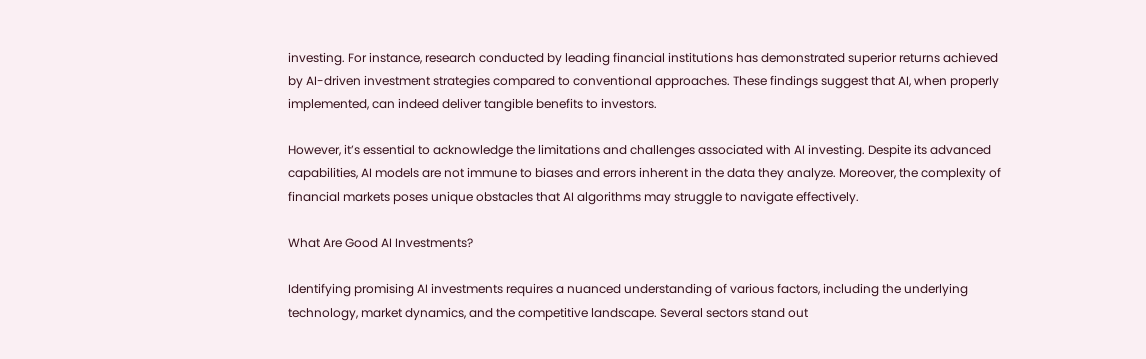investing. For instance, research conducted by leading financial institutions has demonstrated superior returns achieved by AI-driven investment strategies compared to conventional approaches. These findings suggest that AI, when properly implemented, can indeed deliver tangible benefits to investors.

However, it’s essential to acknowledge the limitations and challenges associated with AI investing. Despite its advanced capabilities, AI models are not immune to biases and errors inherent in the data they analyze. Moreover, the complexity of financial markets poses unique obstacles that AI algorithms may struggle to navigate effectively.

What Are Good AI Investments?

Identifying promising AI investments requires a nuanced understanding of various factors, including the underlying technology, market dynamics, and the competitive landscape. Several sectors stand out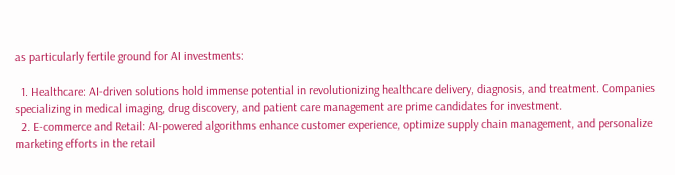as particularly fertile ground for AI investments:

  1. Healthcare: AI-driven solutions hold immense potential in revolutionizing healthcare delivery, diagnosis, and treatment. Companies specializing in medical imaging, drug discovery, and patient care management are prime candidates for investment.
  2. E-commerce and Retail: AI-powered algorithms enhance customer experience, optimize supply chain management, and personalize marketing efforts in the retail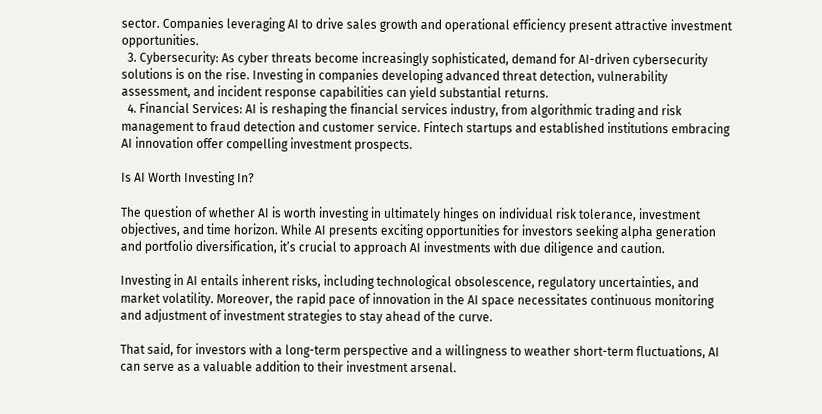sector. Companies leveraging AI to drive sales growth and operational efficiency present attractive investment opportunities.
  3. Cybersecurity: As cyber threats become increasingly sophisticated, demand for AI-driven cybersecurity solutions is on the rise. Investing in companies developing advanced threat detection, vulnerability assessment, and incident response capabilities can yield substantial returns.
  4. Financial Services: AI is reshaping the financial services industry, from algorithmic trading and risk management to fraud detection and customer service. Fintech startups and established institutions embracing AI innovation offer compelling investment prospects.

Is AI Worth Investing In?

The question of whether AI is worth investing in ultimately hinges on individual risk tolerance, investment objectives, and time horizon. While AI presents exciting opportunities for investors seeking alpha generation and portfolio diversification, it’s crucial to approach AI investments with due diligence and caution.

Investing in AI entails inherent risks, including technological obsolescence, regulatory uncertainties, and market volatility. Moreover, the rapid pace of innovation in the AI space necessitates continuous monitoring and adjustment of investment strategies to stay ahead of the curve.

That said, for investors with a long-term perspective and a willingness to weather short-term fluctuations, AI can serve as a valuable addition to their investment arsenal.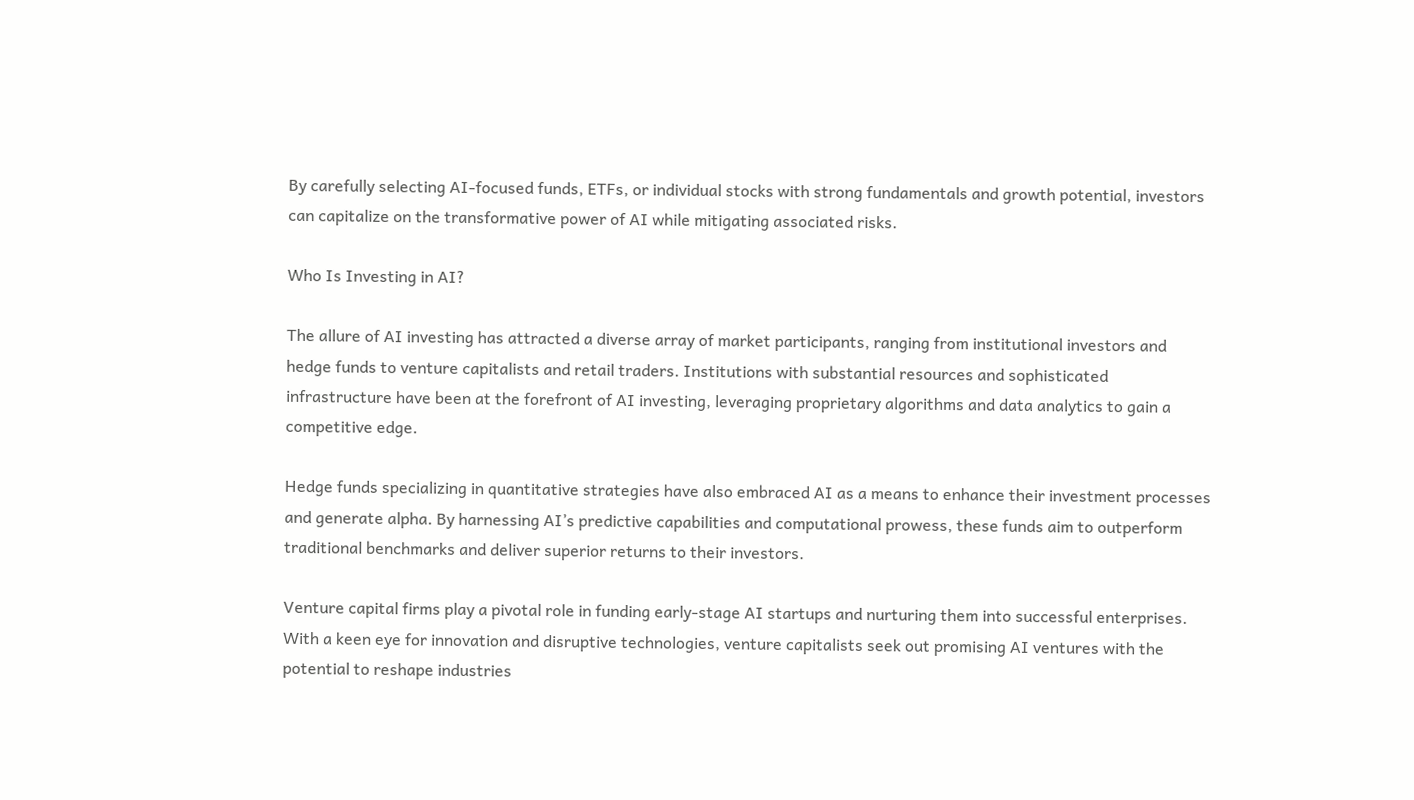By carefully selecting AI-focused funds, ETFs, or individual stocks with strong fundamentals and growth potential, investors can capitalize on the transformative power of AI while mitigating associated risks.

Who Is Investing in AI?

The allure of AI investing has attracted a diverse array of market participants, ranging from institutional investors and hedge funds to venture capitalists and retail traders. Institutions with substantial resources and sophisticated infrastructure have been at the forefront of AI investing, leveraging proprietary algorithms and data analytics to gain a competitive edge.

Hedge funds specializing in quantitative strategies have also embraced AI as a means to enhance their investment processes and generate alpha. By harnessing AI’s predictive capabilities and computational prowess, these funds aim to outperform traditional benchmarks and deliver superior returns to their investors.

Venture capital firms play a pivotal role in funding early-stage AI startups and nurturing them into successful enterprises. With a keen eye for innovation and disruptive technologies, venture capitalists seek out promising AI ventures with the potential to reshape industries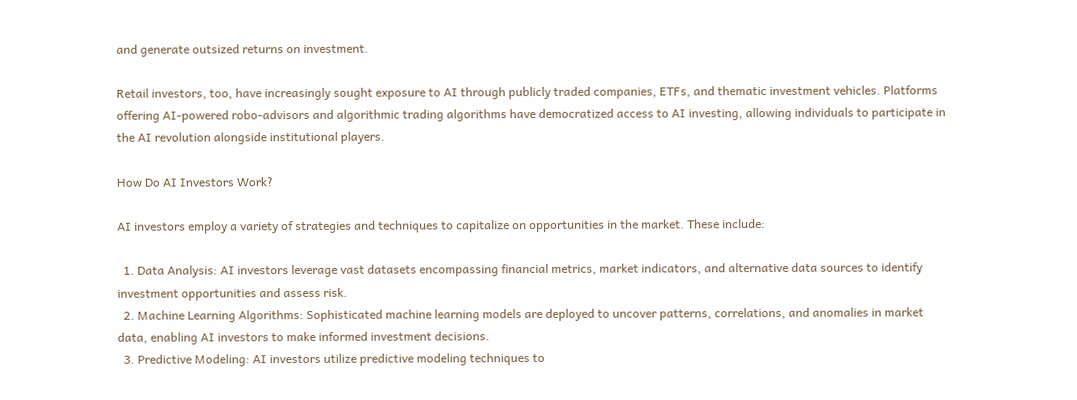and generate outsized returns on investment.

Retail investors, too, have increasingly sought exposure to AI through publicly traded companies, ETFs, and thematic investment vehicles. Platforms offering AI-powered robo-advisors and algorithmic trading algorithms have democratized access to AI investing, allowing individuals to participate in the AI revolution alongside institutional players.

How Do AI Investors Work?

AI investors employ a variety of strategies and techniques to capitalize on opportunities in the market. These include:

  1. Data Analysis: AI investors leverage vast datasets encompassing financial metrics, market indicators, and alternative data sources to identify investment opportunities and assess risk.
  2. Machine Learning Algorithms: Sophisticated machine learning models are deployed to uncover patterns, correlations, and anomalies in market data, enabling AI investors to make informed investment decisions.
  3. Predictive Modeling: AI investors utilize predictive modeling techniques to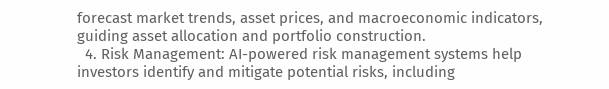forecast market trends, asset prices, and macroeconomic indicators, guiding asset allocation and portfolio construction.
  4. Risk Management: AI-powered risk management systems help investors identify and mitigate potential risks, including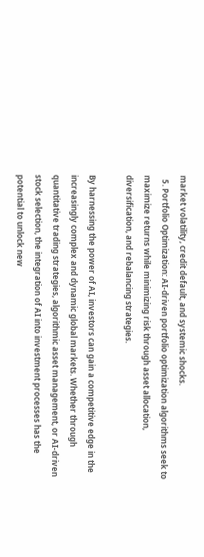market volatility, credit default, and systemic shocks.
  5. Portfolio Optimization: AI-driven portfolio optimization algorithms seek to maximize returns while minimizing risk through asset allocation, diversification, and rebalancing strategies.

By harnessing the power of AI, investors can gain a competitive edge in the increasingly complex and dynamic global markets. Whether through quantitative trading strategies, algorithmic asset management, or AI-driven stock selection, the integration of AI into investment processes has the potential to unlock new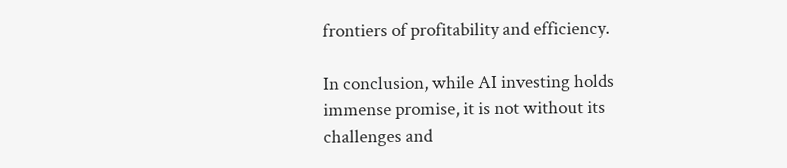frontiers of profitability and efficiency.

In conclusion, while AI investing holds immense promise, it is not without its challenges and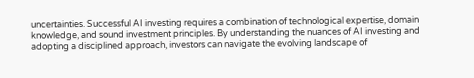uncertainties. Successful AI investing requires a combination of technological expertise, domain knowledge, and sound investment principles. By understanding the nuances of AI investing and adopting a disciplined approach, investors can navigate the evolving landscape of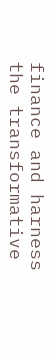finance and harness the transformative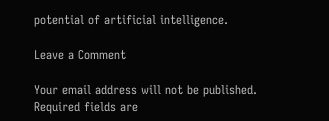potential of artificial intelligence.

Leave a Comment

Your email address will not be published. Required fields are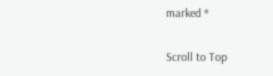marked *

Scroll to Top